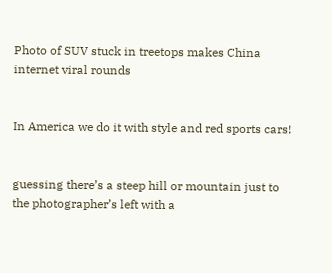Photo of SUV stuck in treetops makes China internet viral rounds


In America we do it with style and red sports cars!


guessing there’s a steep hill or mountain just to the photographer’s left with a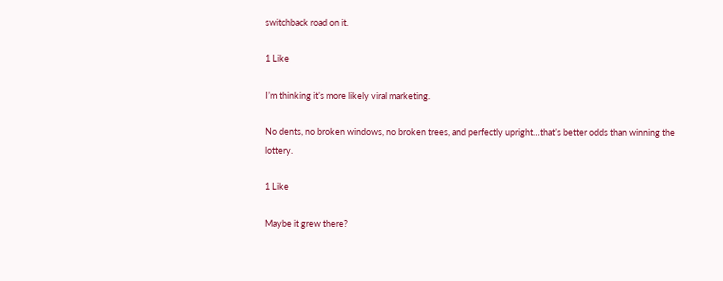switchback road on it.

1 Like

I’m thinking it’s more likely viral marketing.

No dents, no broken windows, no broken trees, and perfectly upright…that’s better odds than winning the lottery.

1 Like

Maybe it grew there?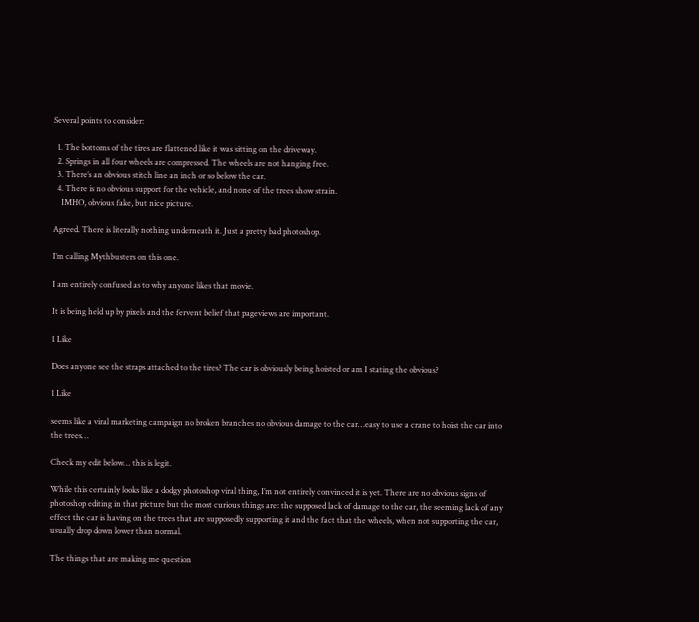Several points to consider:

  1. The bottoms of the tires are flattened like it was sitting on the driveway.
  2. Springs in all four wheels are compressed. The wheels are not hanging free.
  3. There’s an obvious stitch line an inch or so below the car.
  4. There is no obvious support for the vehicle, and none of the trees show strain.
    IMHO, obvious fake, but nice picture.

Agreed. There is literally nothing underneath it. Just a pretty bad photoshop.

I’m calling Mythbusters on this one.

I am entirely confused as to why anyone likes that movie.

It is being held up by pixels and the fervent belief that pageviews are important.

1 Like

Does anyone see the straps attached to the tires? The car is obviously being hoisted or am I stating the obvious?

1 Like

seems like a viral marketing campaign no broken branches no obvious damage to the car…easy to use a crane to hoist the car into the trees…

Check my edit below… this is legit.

While this certainly looks like a dodgy photoshop viral thing, I’m not entirely convinced it is yet. There are no obvious signs of photoshop editing in that picture but the most curious things are: the supposed lack of damage to the car, the seeming lack of any effect the car is having on the trees that are supposedly supporting it and the fact that the wheels, when not supporting the car, usually drop down lower than normal.

The things that are making me question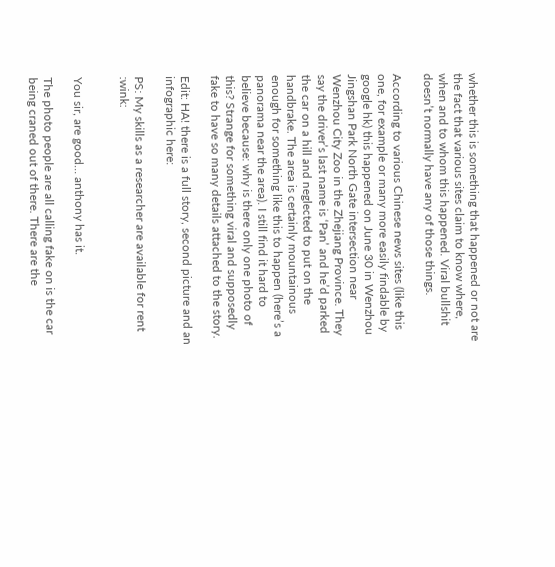whether this is something that happened or not are the fact that various sites claim to know where, when and to whom this happened. Viral bullshit doesn’t normally have any of those things.

According to various Chinese news sites (like this one, for example or many more easily findable by google hk) this happened on June 30 in Wenzhou Jingshan Park North Gate intersection near Wenzhou City Zoo in the Zhejiang Province. They say the driver’s last name is ‘Pan’ and he’d parked the car on a hill and neglected to put on the handbrake. The area is certainly mountainous enough for something like this to happen (here’s a panorama near the area). I still find it hard to believe because: why is there only one photo of this? Strange for something viral and supposedly fake to have so many details attached to the story.

Edit: HA! there is a full story, second picture and an infographic here:

PS: My skills as a researcher are available for rent :wink:


You sir, are good… anthony has it.

The photo people are all calling fake on is the car being craned out of there. There are the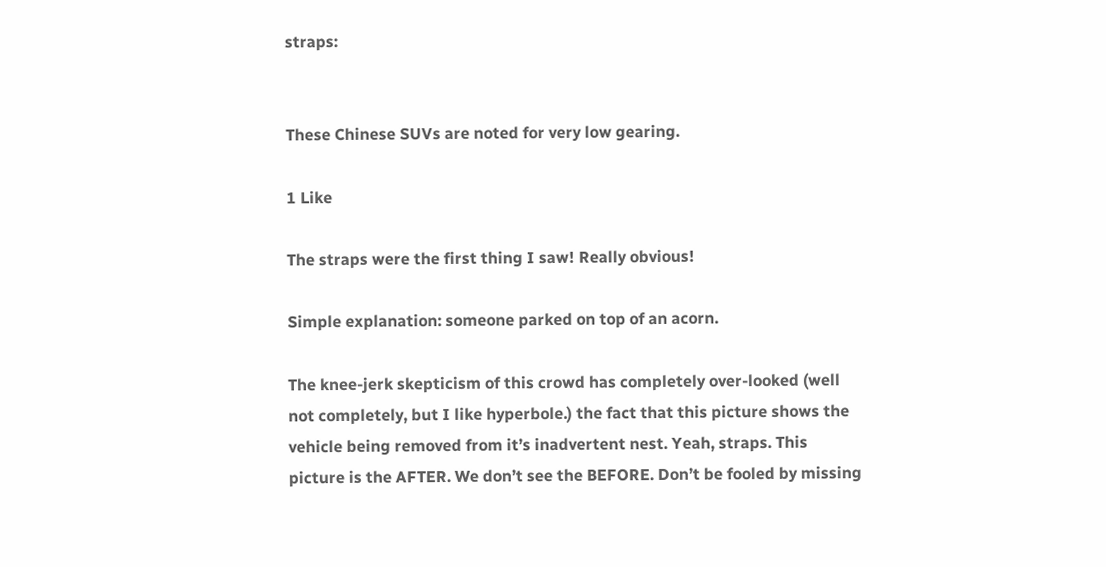straps:


These Chinese SUVs are noted for very low gearing.

1 Like

The straps were the first thing I saw! Really obvious!

Simple explanation: someone parked on top of an acorn.

The knee-jerk skepticism of this crowd has completely over-looked (well not completely, but I like hyperbole.) the fact that this picture shows the vehicle being removed from it’s inadvertent nest. Yeah, straps. This picture is the AFTER. We don’t see the BEFORE. Don’t be fooled by missing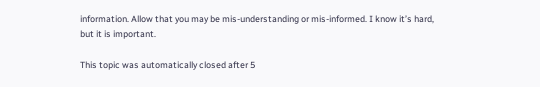information. Allow that you may be mis-understanding or mis-informed. I know it’s hard, but it is important.

This topic was automatically closed after 5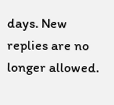days. New replies are no longer allowed.